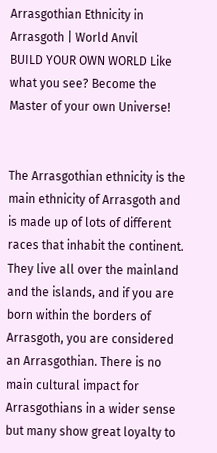Arrasgothian Ethnicity in Arrasgoth | World Anvil
BUILD YOUR OWN WORLD Like what you see? Become the Master of your own Universe!


The Arrasgothian ethnicity is the main ethnicity of Arrasgoth and is made up of lots of different races that inhabit the continent. They live all over the mainland and the islands, and if you are born within the borders of Arrasgoth, you are considered an Arrasgothian. There is no main cultural impact for Arrasgothians in a wider sense but many show great loyalty to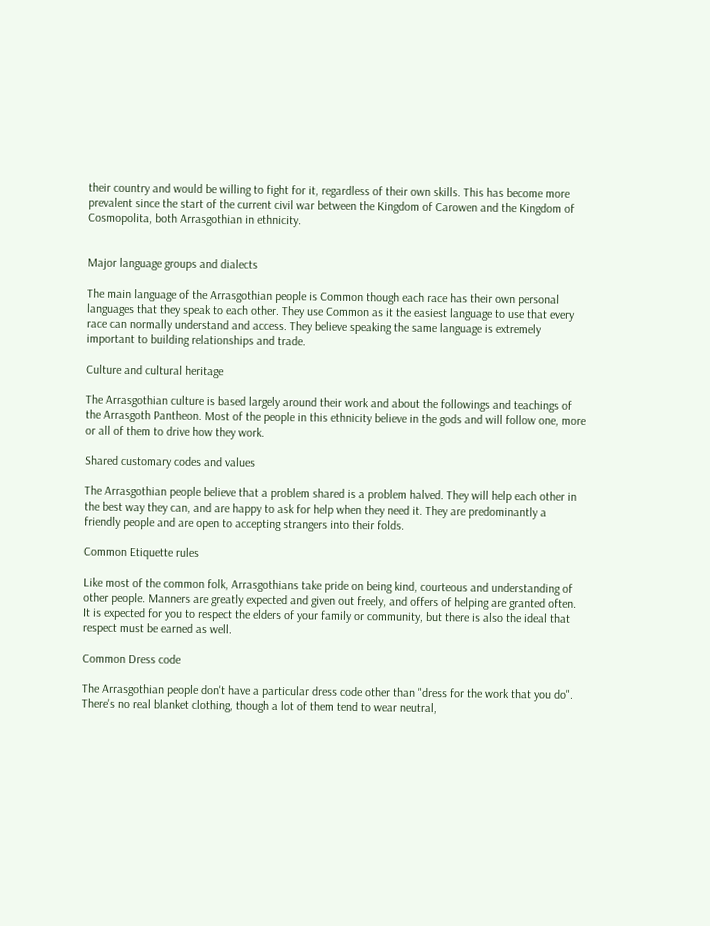their country and would be willing to fight for it, regardless of their own skills. This has become more prevalent since the start of the current civil war between the Kingdom of Carowen and the Kingdom of Cosmopolita, both Arrasgothian in ethnicity.


Major language groups and dialects

The main language of the Arrasgothian people is Common though each race has their own personal languages that they speak to each other. They use Common as it the easiest language to use that every race can normally understand and access. They believe speaking the same language is extremely important to building relationships and trade.

Culture and cultural heritage

The Arrasgothian culture is based largely around their work and about the followings and teachings of the Arrasgoth Pantheon. Most of the people in this ethnicity believe in the gods and will follow one, more or all of them to drive how they work.

Shared customary codes and values

The Arrasgothian people believe that a problem shared is a problem halved. They will help each other in the best way they can, and are happy to ask for help when they need it. They are predominantly a friendly people and are open to accepting strangers into their folds.

Common Etiquette rules

Like most of the common folk, Arrasgothians take pride on being kind, courteous and understanding of other people. Manners are greatly expected and given out freely, and offers of helping are granted often. It is expected for you to respect the elders of your family or community, but there is also the ideal that respect must be earned as well.

Common Dress code

The Arrasgothian people don't have a particular dress code other than "dress for the work that you do". There's no real blanket clothing, though a lot of them tend to wear neutral,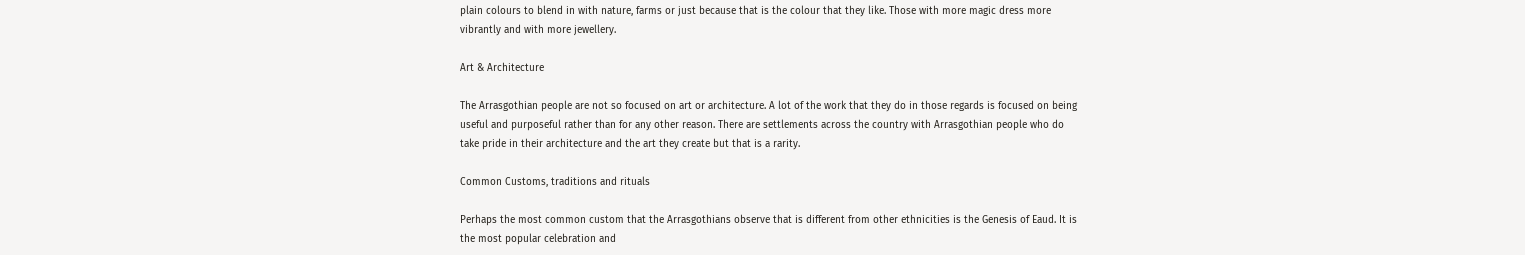plain colours to blend in with nature, farms or just because that is the colour that they like. Those with more magic dress more vibrantly and with more jewellery.

Art & Architecture

The Arrasgothian people are not so focused on art or architecture. A lot of the work that they do in those regards is focused on being useful and purposeful rather than for any other reason. There are settlements across the country with Arrasgothian people who do take pride in their architecture and the art they create but that is a rarity.

Common Customs, traditions and rituals

Perhaps the most common custom that the Arrasgothians observe that is different from other ethnicities is the Genesis of Eaud. It is the most popular celebration and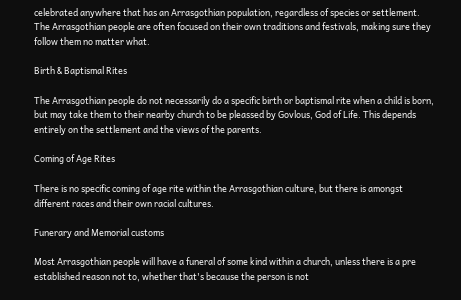celebrated anywhere that has an Arrasgothian population, regardless of species or settlement. The Arrasgothian people are often focused on their own traditions and festivals, making sure they follow them no matter what.

Birth & Baptismal Rites

The Arrasgothian people do not necessarily do a specific birth or baptismal rite when a child is born, but may take them to their nearby church to be pleassed by Govlous, God of Life. This depends entirely on the settlement and the views of the parents.

Coming of Age Rites

There is no specific coming of age rite within the Arrasgothian culture, but there is amongst different races and their own racial cultures.

Funerary and Memorial customs

Most Arrasgothian people will have a funeral of some kind within a church, unless there is a pre established reason not to, whether that's because the person is not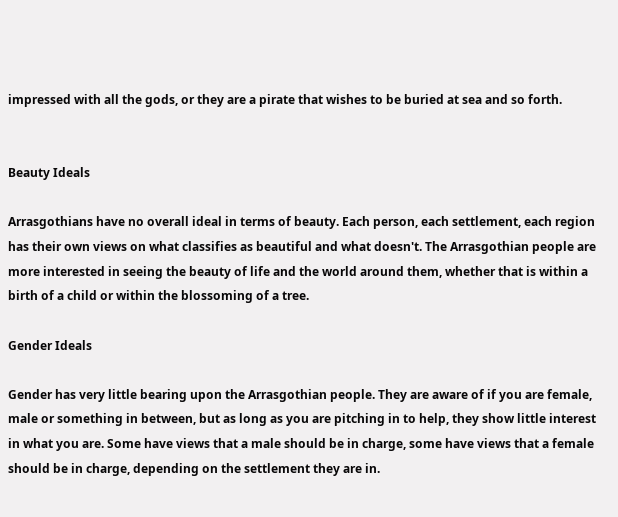impressed with all the gods, or they are a pirate that wishes to be buried at sea and so forth.


Beauty Ideals

Arrasgothians have no overall ideal in terms of beauty. Each person, each settlement, each region has their own views on what classifies as beautiful and what doesn't. The Arrasgothian people are more interested in seeing the beauty of life and the world around them, whether that is within a birth of a child or within the blossoming of a tree.

Gender Ideals

Gender has very little bearing upon the Arrasgothian people. They are aware of if you are female, male or something in between, but as long as you are pitching in to help, they show little interest in what you are. Some have views that a male should be in charge, some have views that a female should be in charge, depending on the settlement they are in.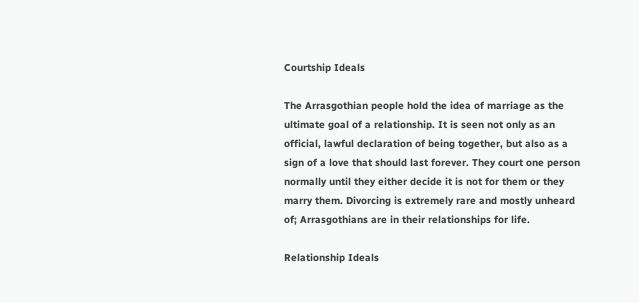Courtship Ideals

The Arrasgothian people hold the idea of marriage as the ultimate goal of a relationship. It is seen not only as an official, lawful declaration of being together, but also as a sign of a love that should last forever. They court one person normally until they either decide it is not for them or they marry them. Divorcing is extremely rare and mostly unheard of; Arrasgothians are in their relationships for life.

Relationship Ideals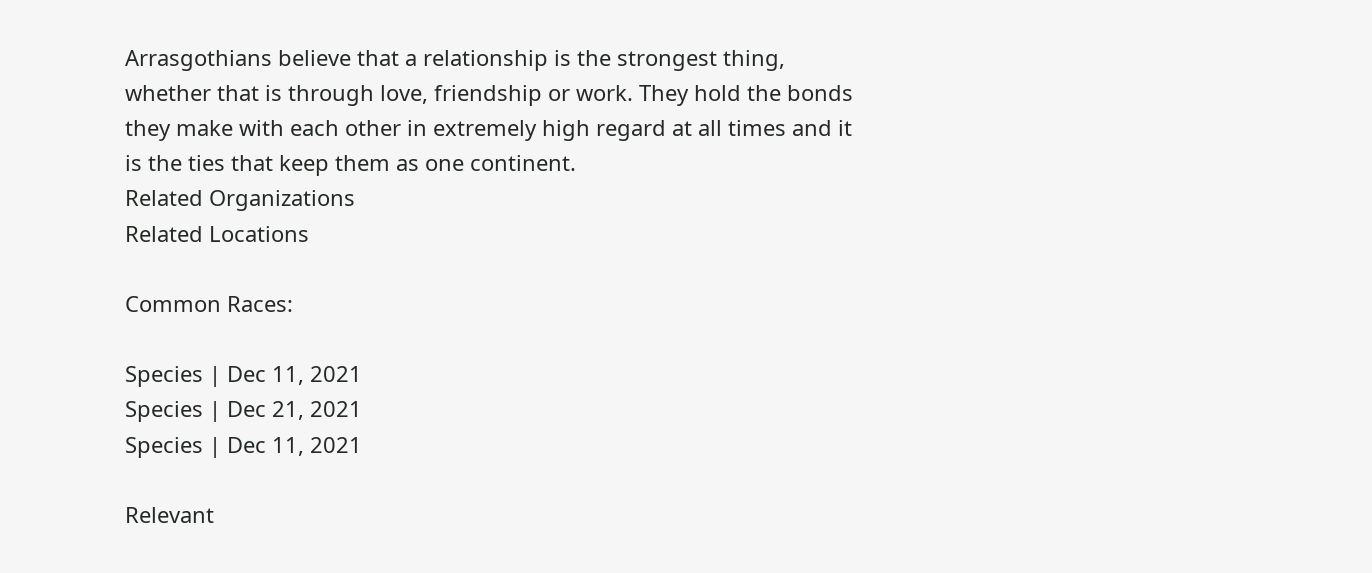Arrasgothians believe that a relationship is the strongest thing, whether that is through love, friendship or work. They hold the bonds they make with each other in extremely high regard at all times and it is the ties that keep them as one continent.
Related Organizations
Related Locations

Common Races:

Species | Dec 11, 2021
Species | Dec 21, 2021
Species | Dec 11, 2021

Relevant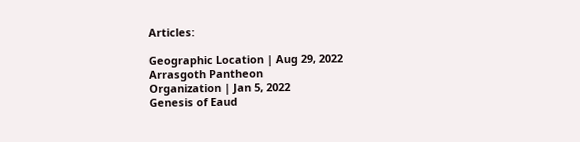Articles:

Geographic Location | Aug 29, 2022
Arrasgoth Pantheon
Organization | Jan 5, 2022
Genesis of Eaud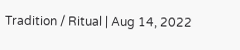Tradition / Ritual | Aug 14, 2022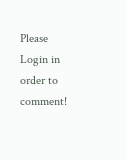Please Login in order to comment!